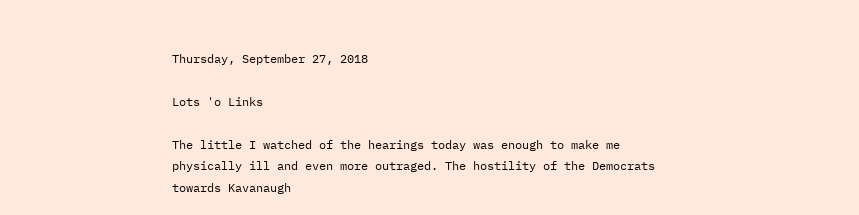Thursday, September 27, 2018

Lots 'o Links

The little I watched of the hearings today was enough to make me physically ill and even more outraged. The hostility of the Democrats towards Kavanaugh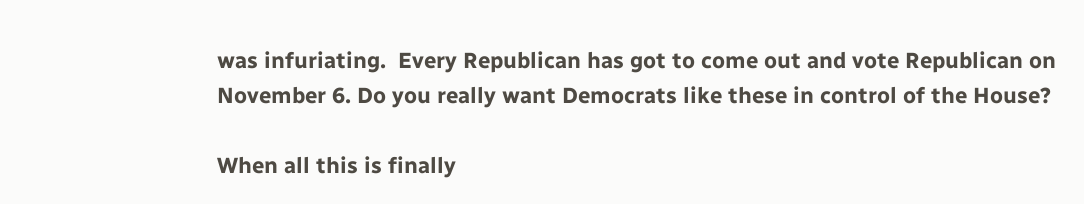was infuriating.  Every Republican has got to come out and vote Republican on November 6. Do you really want Democrats like these in control of the House?

When all this is finally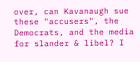over, can Kavanaugh sue these "accusers", the Democrats, and the media for slander & libel? I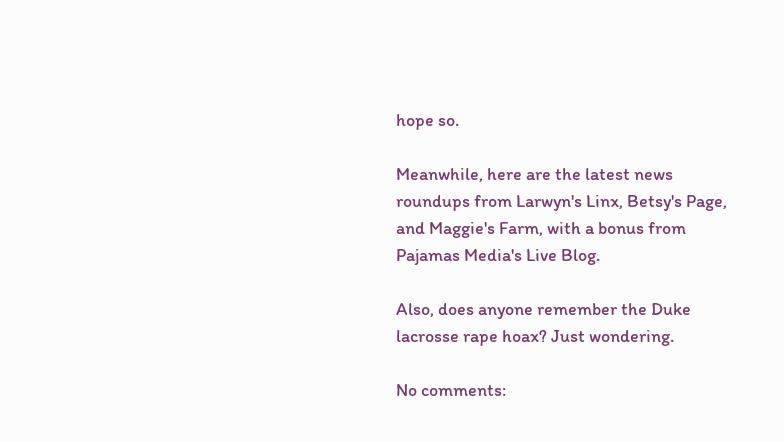hope so.

Meanwhile, here are the latest news roundups from Larwyn's Linx, Betsy's Page, and Maggie's Farm, with a bonus from Pajamas Media's Live Blog.

Also, does anyone remember the Duke lacrosse rape hoax? Just wondering.

No comments: